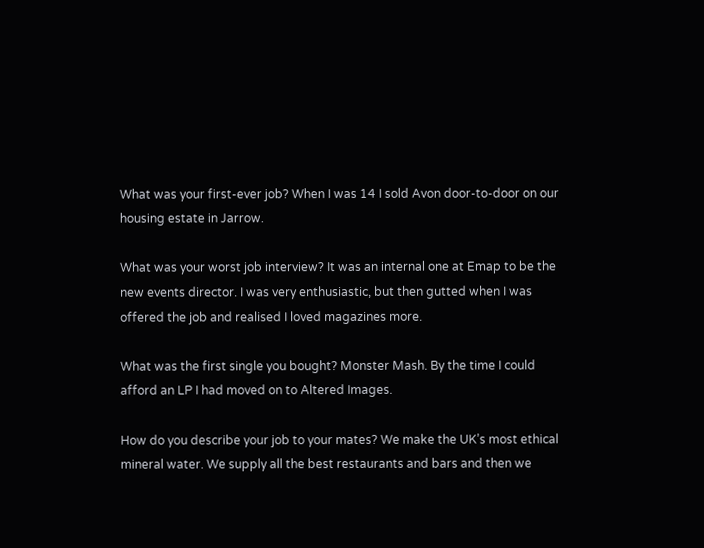What was your first-ever job? When I was 14 I sold Avon door-to-door on our housing estate in Jarrow.

What was your worst job interview? It was an internal one at Emap to be the new events director. I was very enthusiastic, but then gutted when I was offered the job and realised I loved magazines more.

What was the first single you bought? Monster Mash. By the time I could afford an LP I had moved on to Altered Images.

How do you describe your job to your mates? We make the UK’s most ethical mineral water. We supply all the best restaurants and bars and then we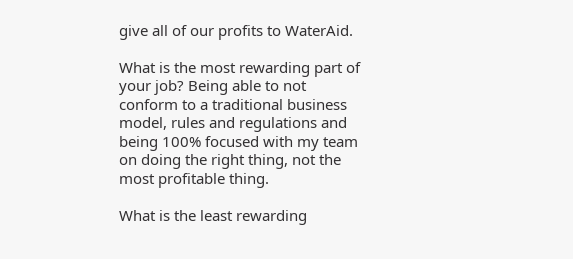give all of our profits to WaterAid.

What is the most rewarding part of your job? Being able to not conform to a traditional business model, rules and regulations and being 100% focused with my team on doing the right thing, not the most profitable thing.

What is the least rewarding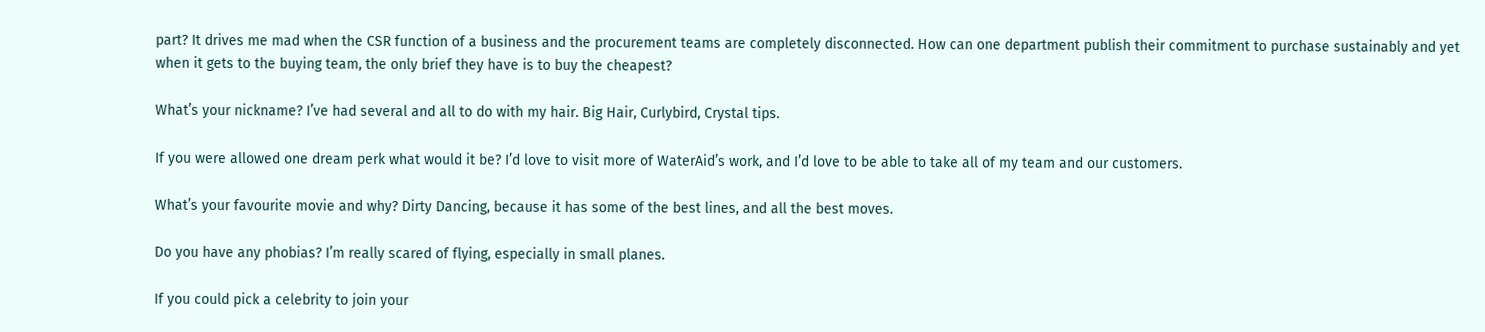part? It drives me mad when the CSR function of a business and the procurement teams are completely disconnected. How can one department publish their commitment to purchase sustainably and yet when it gets to the buying team, the only brief they have is to buy the cheapest?

What’s your nickname? I’ve had several and all to do with my hair. Big Hair, Curlybird, Crystal tips.

If you were allowed one dream perk what would it be? I’d love to visit more of WaterAid’s work, and I’d love to be able to take all of my team and our customers.

What’s your favourite movie and why? Dirty Dancing, because it has some of the best lines, and all the best moves.

Do you have any phobias? I’m really scared of flying, especially in small planes.

If you could pick a celebrity to join your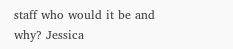staff who would it be and why? Jessica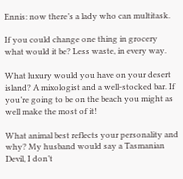Ennis: now there’s a lady who can multitask.

If you could change one thing in grocery what would it be? Less waste, in every way.

What luxury would you have on your desert island? A mixologist and a well-stocked bar. If you’re going to be on the beach you might as well make the most of it!

What animal best reflects your personality and why? My husband would say a Tasmanian Devil, I don’t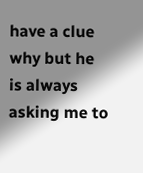have a clue why but he is always asking me to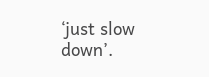‘just slow down’.